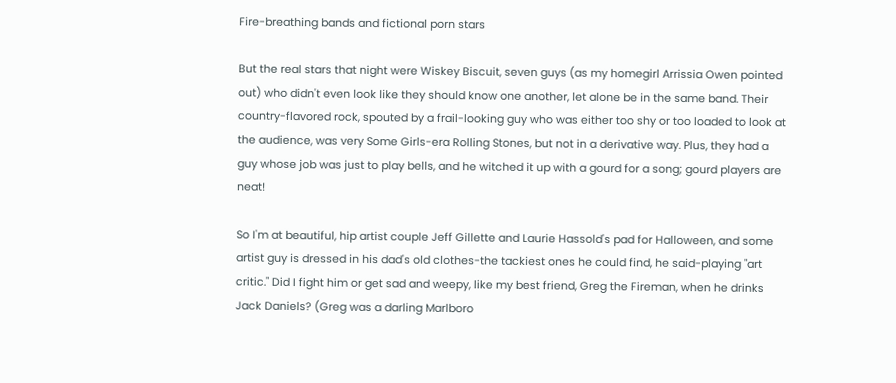Fire-breathing bands and fictional porn stars

But the real stars that night were Wiskey Biscuit, seven guys (as my homegirl Arrissia Owen pointed out) who didn't even look like they should know one another, let alone be in the same band. Their country-flavored rock, spouted by a frail-looking guy who was either too shy or too loaded to look at the audience, was very Some Girls-era Rolling Stones, but not in a derivative way. Plus, they had a guy whose job was just to play bells, and he witched it up with a gourd for a song; gourd players are neat!

So I'm at beautiful, hip artist couple Jeff Gillette and Laurie Hassold's pad for Halloween, and some artist guy is dressed in his dad's old clothes-the tackiest ones he could find, he said-playing "art critic." Did I fight him or get sad and weepy, like my best friend, Greg the Fireman, when he drinks Jack Daniels? (Greg was a darling Marlboro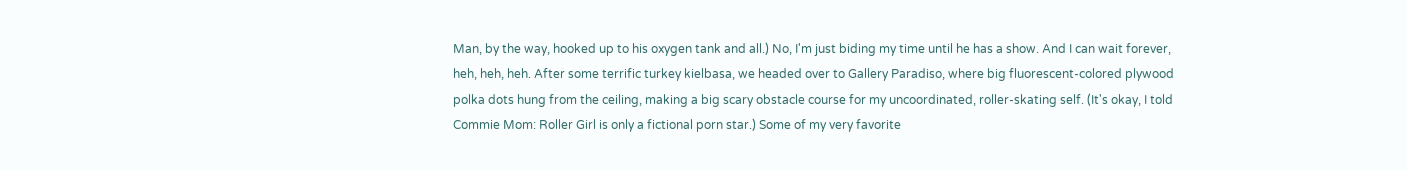Man, by the way, hooked up to his oxygen tank and all.) No, I'm just biding my time until he has a show. And I can wait forever, heh, heh, heh. After some terrific turkey kielbasa, we headed over to Gallery Paradiso, where big fluorescent-colored plywood polka dots hung from the ceiling, making a big scary obstacle course for my uncoordinated, roller-skating self. (It's okay, I told Commie Mom: Roller Girl is only a fictional porn star.) Some of my very favorite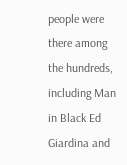people were there among the hundreds, including Man in Black Ed Giardina and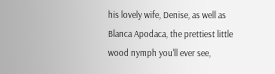his lovely wife, Denise, as well as Blanca Apodaca, the prettiest little wood nymph you'll ever see,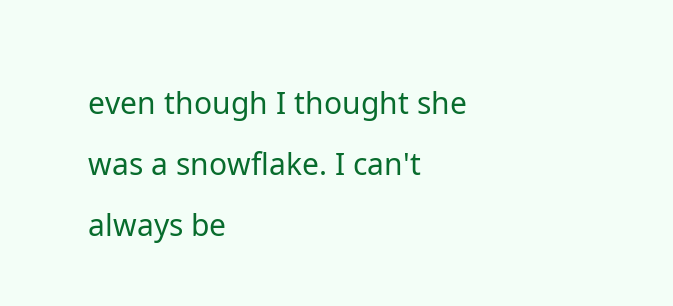even though I thought she was a snowflake. I can't always be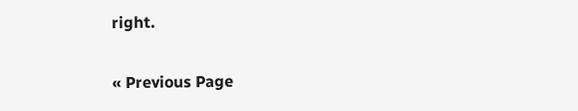right.

« Previous Page